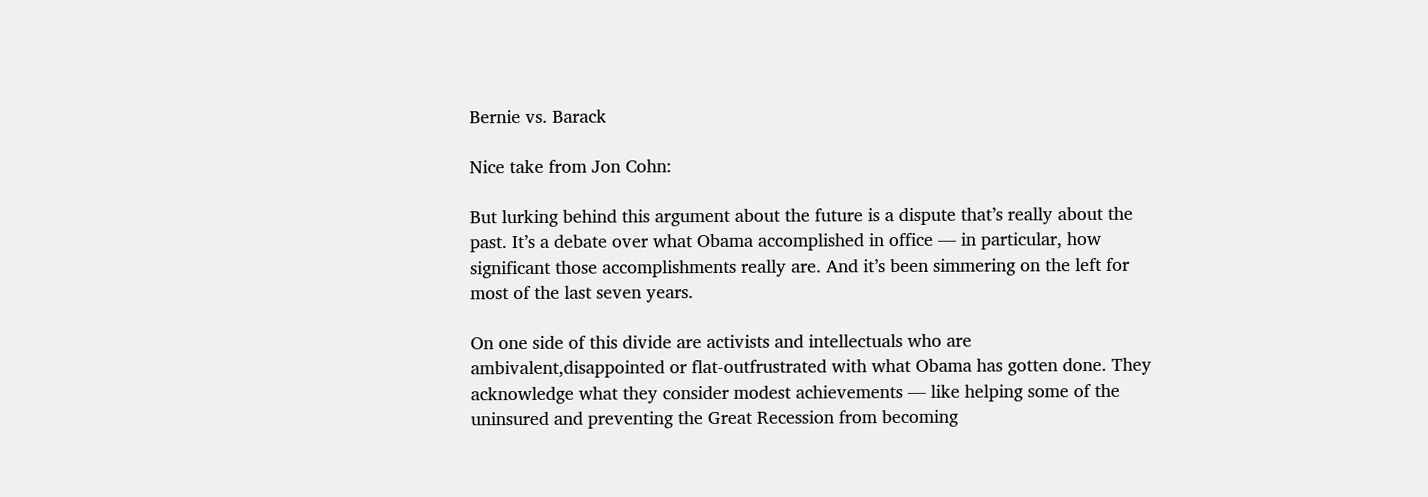Bernie vs. Barack

Nice take from Jon Cohn:

But lurking behind this argument about the future is a dispute that’s really about the past. It’s a debate over what Obama accomplished in office — in particular, how significant those accomplishments really are. And it’s been simmering on the left for most of the last seven years.

On one side of this divide are activists and intellectuals who are ambivalent,disappointed or flat-outfrustrated with what Obama has gotten done. They acknowledge what they consider modest achievements — like helping some of the uninsured and preventing the Great Recession from becoming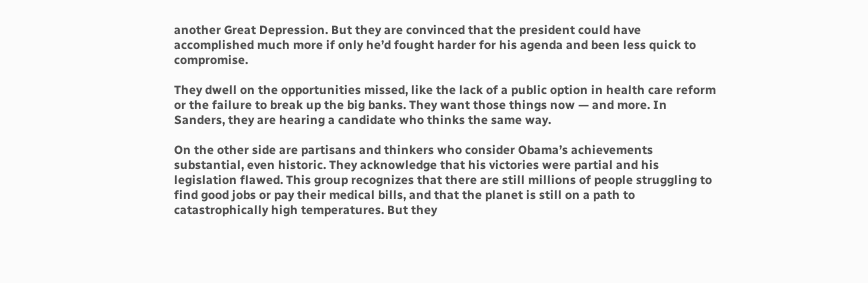another Great Depression. But they are convinced that the president could have accomplished much more if only he’d fought harder for his agenda and been less quick to compromise.

They dwell on the opportunities missed, like the lack of a public option in health care reform or the failure to break up the big banks. They want those things now — and more. In Sanders, they are hearing a candidate who thinks the same way.

On the other side are partisans and thinkers who consider Obama’s achievements substantial, even historic. They acknowledge that his victories were partial and his legislation flawed. This group recognizes that there are still millions of people struggling to find good jobs or pay their medical bills, and that the planet is still on a path to catastrophically high temperatures. But they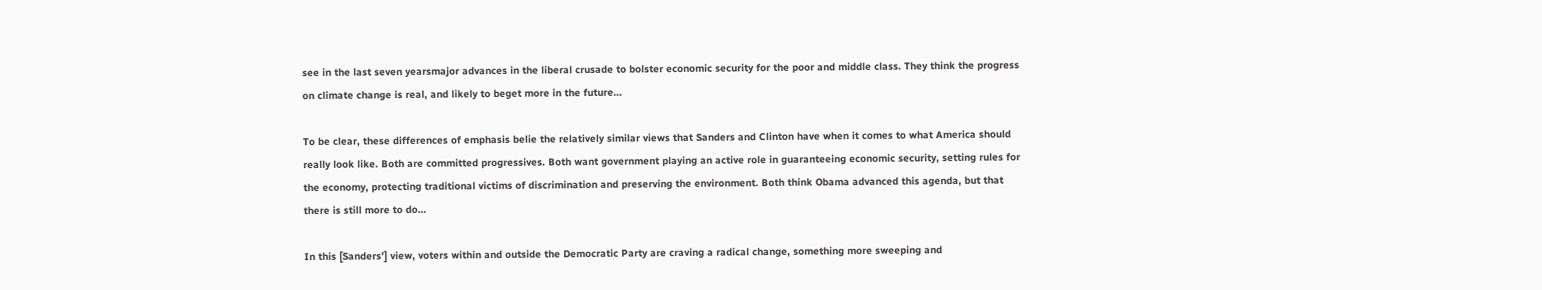see in the last seven yearsmajor advances in the liberal crusade to bolster economic security for the poor and middle class. They think the progress on climate change is real, and likely to beget more in the future…

To be clear, these differences of emphasis belie the relatively similar views that Sanders and Clinton have when it comes to what America should really look like. Both are committed progressives. Both want government playing an active role in guaranteeing economic security, setting rules for the economy, protecting traditional victims of discrimination and preserving the environment. Both think Obama advanced this agenda, but that there is still more to do…

In this [Sanders’] view, voters within and outside the Democratic Party are craving a radical change, something more sweeping and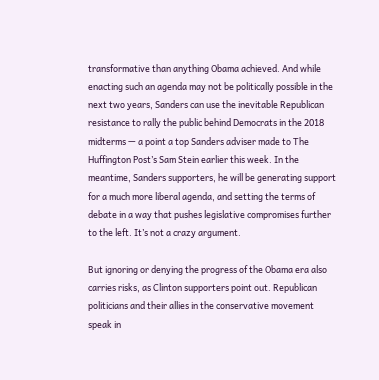transformative than anything Obama achieved. And while enacting such an agenda may not be politically possible in the next two years, Sanders can use the inevitable Republican resistance to rally the public behind Democrats in the 2018 midterms — a point a top Sanders adviser made to The Huffington Post’s Sam Stein earlier this week. In the meantime, Sanders supporters, he will be generating support for a much more liberal agenda, and setting the terms of debate in a way that pushes legislative compromises further to the left. It’s not a crazy argument.

But ignoring or denying the progress of the Obama era also carries risks, as Clinton supporters point out. Republican politicians and their allies in the conservative movement speak in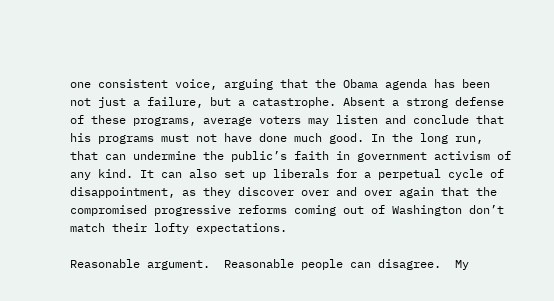one consistent voice, arguing that the Obama agenda has been not just a failure, but a catastrophe. Absent a strong defense of these programs, average voters may listen and conclude that his programs must not have done much good. In the long run, that can undermine the public’s faith in government activism of any kind. It can also set up liberals for a perpetual cycle of disappointment, as they discover over and over again that the compromised progressive reforms coming out of Washington don’t match their lofty expectations.

Reasonable argument.  Reasonable people can disagree.  My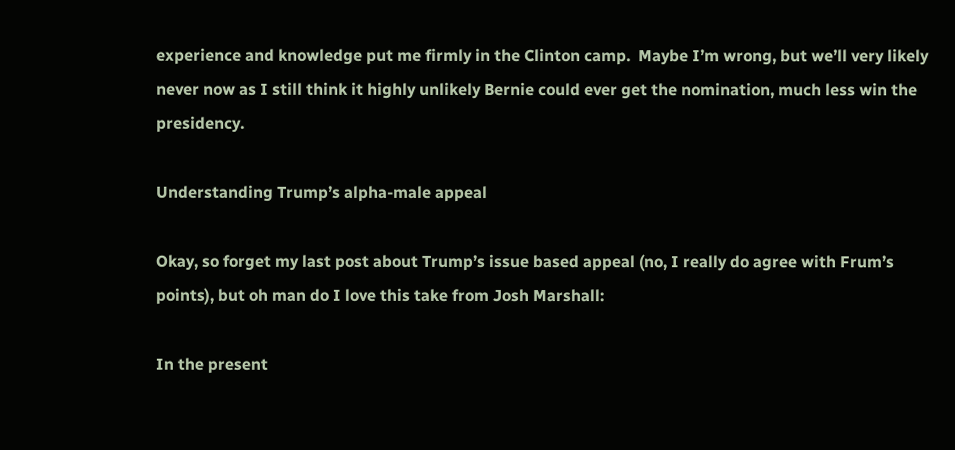experience and knowledge put me firmly in the Clinton camp.  Maybe I’m wrong, but we’ll very likely never now as I still think it highly unlikely Bernie could ever get the nomination, much less win the presidency.

Understanding Trump’s alpha-male appeal

Okay, so forget my last post about Trump’s issue based appeal (no, I really do agree with Frum’s points), but oh man do I love this take from Josh Marshall:

In the present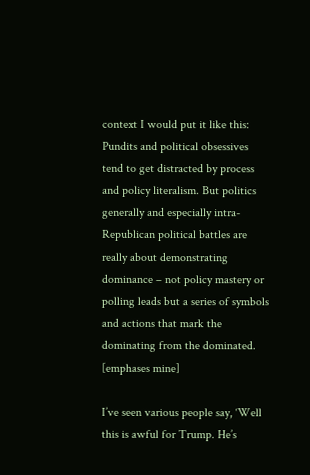context I would put it like this: Pundits and political obsessives tend to get distracted by process and policy literalism. But politics generally and especially intra-Republican political battles are really about demonstrating dominance – not policy mastery or polling leads but a series of symbols and actions that mark the dominating from the dominated. [emphases mine]

I’ve seen various people say, ‘Well this is awful for Trump. He’s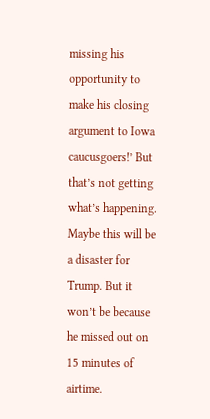missing his opportunity to make his closing argument to Iowa caucusgoers!’ But that’s not getting what’s happening. Maybe this will be a disaster for Trump. But it won’t be because he missed out on 15 minutes of airtime.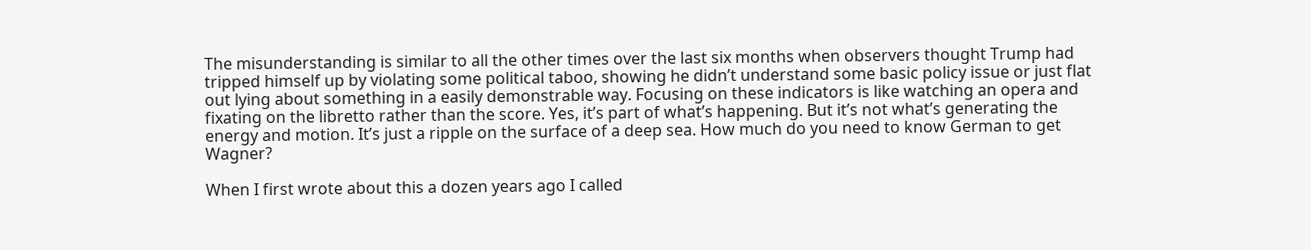The misunderstanding is similar to all the other times over the last six months when observers thought Trump had tripped himself up by violating some political taboo, showing he didn’t understand some basic policy issue or just flat out lying about something in a easily demonstrable way. Focusing on these indicators is like watching an opera and fixating on the libretto rather than the score. Yes, it’s part of what’s happening. But it’s not what’s generating the energy and motion. It’s just a ripple on the surface of a deep sea. How much do you need to know German to get Wagner?

When I first wrote about this a dozen years ago I called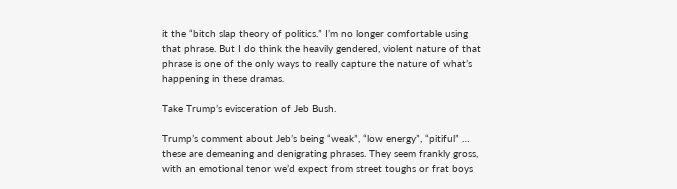it the “bitch slap theory of politics.” I’m no longer comfortable using that phrase. But I do think the heavily gendered, violent nature of that phrase is one of the only ways to really capture the nature of what’s happening in these dramas.

Take Trump’s evisceration of Jeb Bush.

Trump’s comment about Jeb’s being “weak”, “low energy”, “pitiful” … these are demeaning and denigrating phrases. They seem frankly gross, with an emotional tenor we’d expect from street toughs or frat boys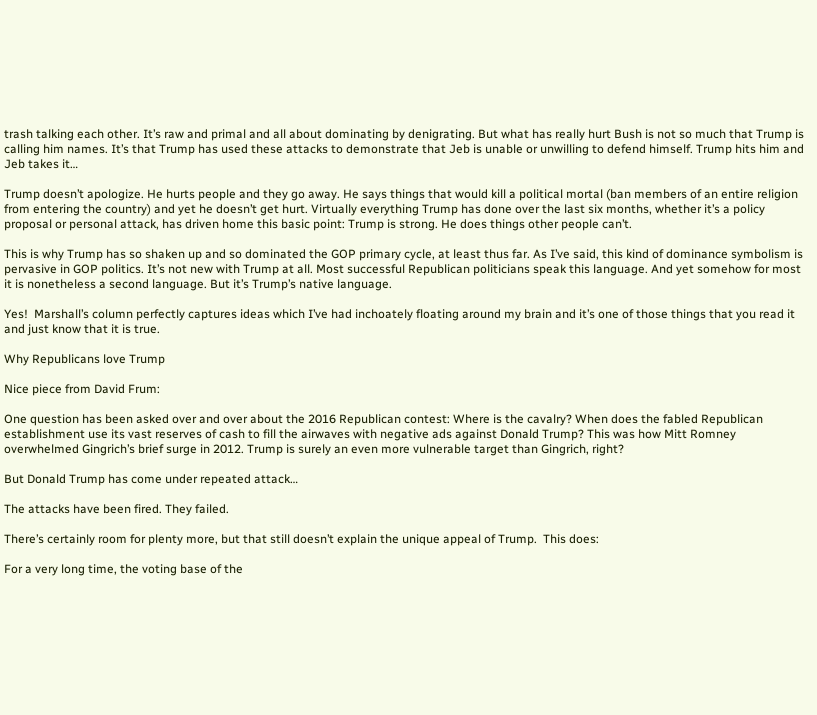trash talking each other. It’s raw and primal and all about dominating by denigrating. But what has really hurt Bush is not so much that Trump is calling him names. It’s that Trump has used these attacks to demonstrate that Jeb is unable or unwilling to defend himself. Trump hits him and Jeb takes it…

Trump doesn’t apologize. He hurts people and they go away. He says things that would kill a political mortal (ban members of an entire religion from entering the country) and yet he doesn’t get hurt. Virtually everything Trump has done over the last six months, whether it’s a policy proposal or personal attack, has driven home this basic point: Trump is strong. He does things other people can’t.

This is why Trump has so shaken up and so dominated the GOP primary cycle, at least thus far. As I’ve said, this kind of dominance symbolism is pervasive in GOP politics. It’s not new with Trump at all. Most successful Republican politicians speak this language. And yet somehow for most it is nonetheless a second language. But it’s Trump’s native language.

Yes!  Marshall’s column perfectly captures ideas which I’ve had inchoately floating around my brain and it’s one of those things that you read it and just know that it is true.

Why Republicans love Trump

Nice piece from David Frum:

One question has been asked over and over about the 2016 Republican contest: Where is the cavalry? When does the fabled Republican establishment use its vast reserves of cash to fill the airwaves with negative ads against Donald Trump? This was how Mitt Romney overwhelmed Gingrich’s brief surge in 2012. Trump is surely an even more vulnerable target than Gingrich, right?

But Donald Trump has come under repeated attack…

The attacks have been fired. They failed.

There’s certainly room for plenty more, but that still doesn’t explain the unique appeal of Trump.  This does:

For a very long time, the voting base of the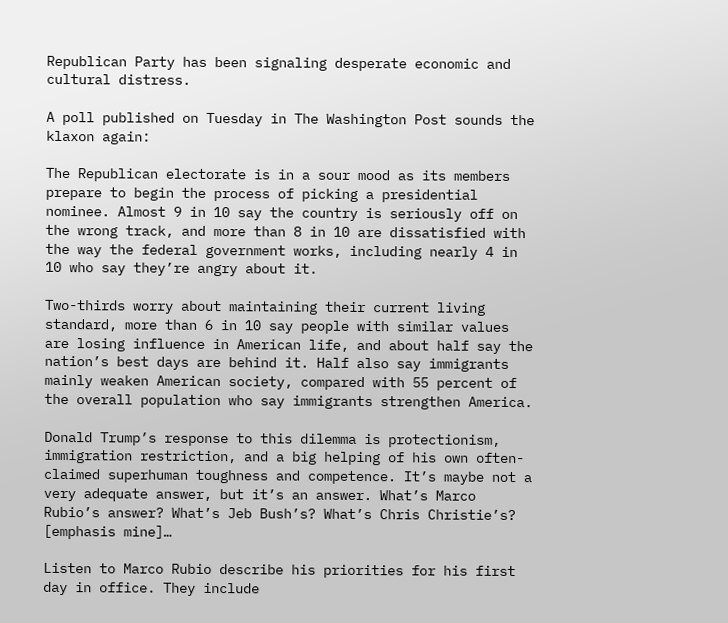Republican Party has been signaling desperate economic and cultural distress.

A poll published on Tuesday in The Washington Post sounds the klaxon again:

The Republican electorate is in a sour mood as its members prepare to begin the process of picking a presidential nominee. Almost 9 in 10 say the country is seriously off on the wrong track, and more than 8 in 10 are dissatisfied with the way the federal government works, including nearly 4 in 10 who say they’re angry about it.

Two-thirds worry about maintaining their current living standard, more than 6 in 10 say people with similar values are losing influence in American life, and about half say the nation’s best days are behind it. Half also say immigrants mainly weaken American society, compared with 55 percent of the overall population who say immigrants strengthen America.

Donald Trump’s response to this dilemma is protectionism, immigration restriction, and a big helping of his own often-claimed superhuman toughness and competence. It’s maybe not a very adequate answer, but it’s an answer. What’s Marco Rubio’s answer? What’s Jeb Bush’s? What’s Chris Christie’s? [emphasis mine]…

Listen to Marco Rubio describe his priorities for his first day in office. They include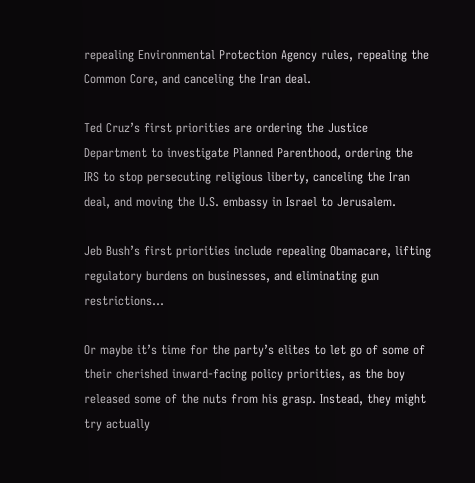repealing Environmental Protection Agency rules, repealing the Common Core, and canceling the Iran deal.

Ted Cruz’s first priorities are ordering the Justice Department to investigate Planned Parenthood, ordering the IRS to stop persecuting religious liberty, canceling the Iran deal, and moving the U.S. embassy in Israel to Jerusalem.

Jeb Bush’s first priorities include repealing Obamacare, lifting regulatory burdens on businesses, and eliminating gun restrictions…

Or maybe it’s time for the party’s elites to let go of some of their cherished inward-facing policy priorities, as the boy released some of the nuts from his grasp. Instead, they might try actually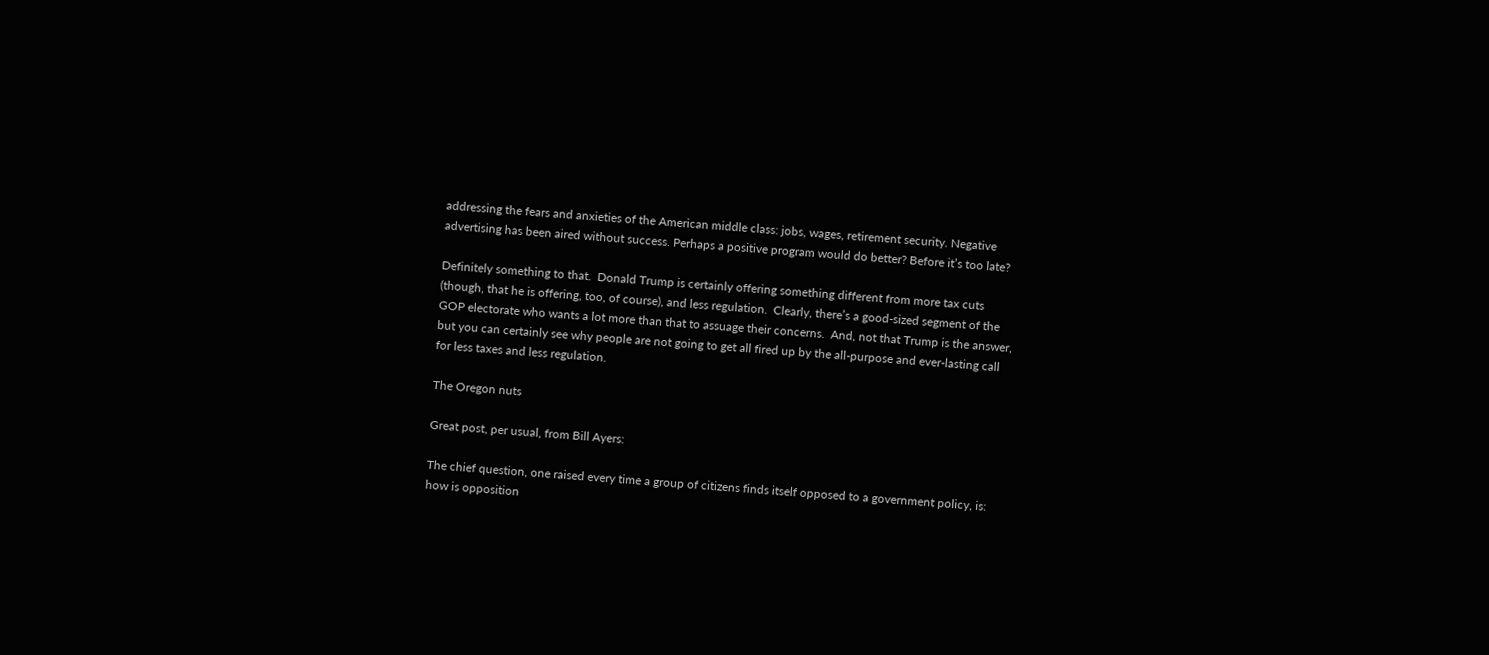addressing the fears and anxieties of the American middle class: jobs, wages, retirement security. Negative advertising has been aired without success. Perhaps a positive program would do better? Before it’s too late?

Definitely something to that.  Donald Trump is certainly offering something different from more tax cuts (though, that he is offering, too, of course), and less regulation.  Clearly, there’s a good-sized segment of the GOP electorate who wants a lot more than that to assuage their concerns.  And, not that Trump is the answer, but you can certainly see why people are not going to get all fired up by the all-purpose and ever-lasting call for less taxes and less regulation.

The Oregon nuts

Great post, per usual, from Bill Ayers:

The chief question, one raised every time a group of citizens finds itself opposed to a government policy, is: how is opposition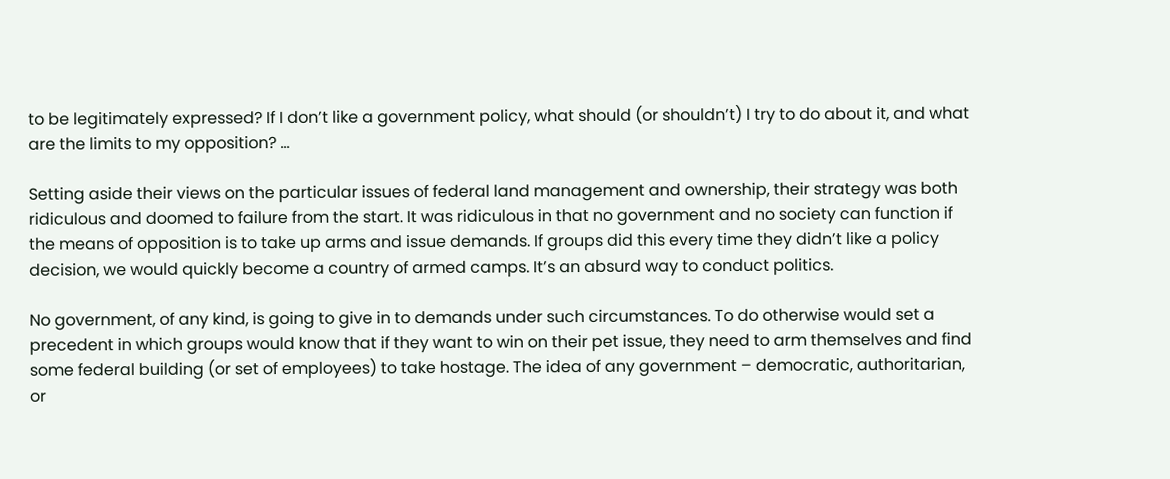to be legitimately expressed? If I don’t like a government policy, what should (or shouldn’t) I try to do about it, and what are the limits to my opposition? …

Setting aside their views on the particular issues of federal land management and ownership, their strategy was both ridiculous and doomed to failure from the start. It was ridiculous in that no government and no society can function if the means of opposition is to take up arms and issue demands. If groups did this every time they didn’t like a policy decision, we would quickly become a country of armed camps. It’s an absurd way to conduct politics.

No government, of any kind, is going to give in to demands under such circumstances. To do otherwise would set a precedent in which groups would know that if they want to win on their pet issue, they need to arm themselves and find some federal building (or set of employees) to take hostage. The idea of any government – democratic, authoritarian, or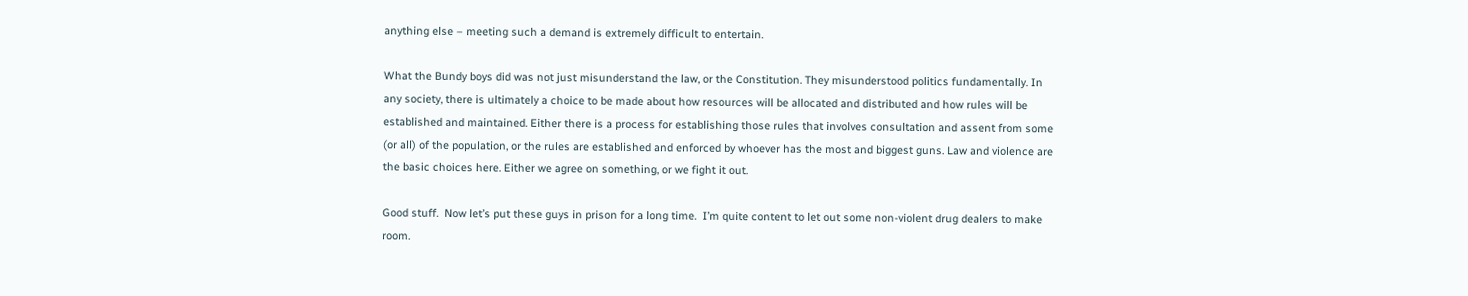anything else – meeting such a demand is extremely difficult to entertain.

What the Bundy boys did was not just misunderstand the law, or the Constitution. They misunderstood politics fundamentally. In any society, there is ultimately a choice to be made about how resources will be allocated and distributed and how rules will be established and maintained. Either there is a process for establishing those rules that involves consultation and assent from some (or all) of the population, or the rules are established and enforced by whoever has the most and biggest guns. Law and violence are the basic choices here. Either we agree on something, or we fight it out.

Good stuff.  Now let’s put these guys in prison for a long time.  I’m quite content to let out some non-violent drug dealers to make room.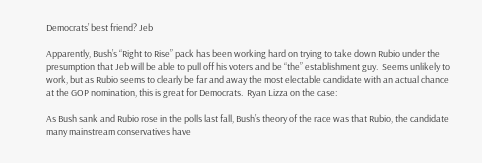Democrats’ best friend? Jeb

Apparently, Bush’s “Right to Rise” pack has been working hard on trying to take down Rubio under the presumption that Jeb will be able to pull off his voters and be “the” establishment guy.  Seems unlikely to work, but as Rubio seems to clearly be far and away the most electable candidate with an actual chance at the GOP nomination, this is great for Democrats.  Ryan Lizza on the case:

As Bush sank and Rubio rose in the polls last fall, Bush’s theory of the race was that Rubio, the candidate many mainstream conservatives have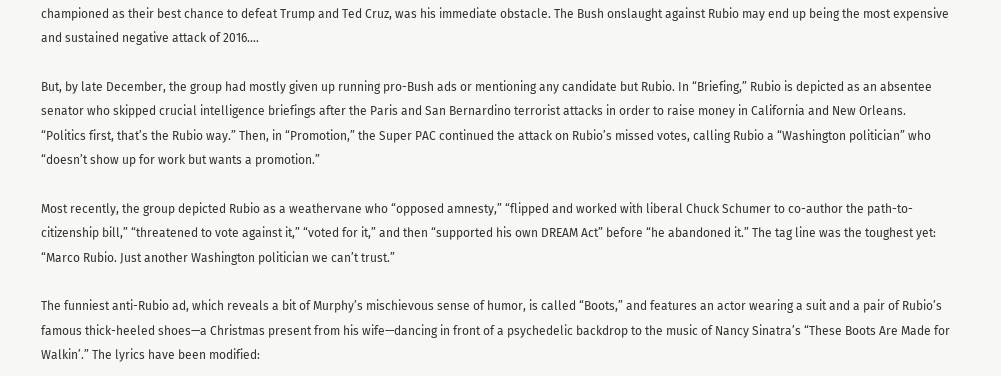championed as their best chance to defeat Trump and Ted Cruz, was his immediate obstacle. The Bush onslaught against Rubio may end up being the most expensive and sustained negative attack of 2016….

But, by late December, the group had mostly given up running pro-Bush ads or mentioning any candidate but Rubio. In “Briefing,” Rubio is depicted as an absentee senator who skipped crucial intelligence briefings after the Paris and San Bernardino terrorist attacks in order to raise money in California and New Orleans. “Politics first, that’s the Rubio way.” Then, in “Promotion,” the Super PAC continued the attack on Rubio’s missed votes, calling Rubio a “Washington politician” who “doesn’t show up for work but wants a promotion.”

Most recently, the group depicted Rubio as a weathervane who “opposed amnesty,” “flipped and worked with liberal Chuck Schumer to co-author the path-to-citizenship bill,” “threatened to vote against it,” “voted for it,” and then “supported his own DREAM Act” before “he abandoned it.” The tag line was the toughest yet: “Marco Rubio. Just another Washington politician we can’t trust.”

The funniest anti-Rubio ad, which reveals a bit of Murphy’s mischievous sense of humor, is called “Boots,” and features an actor wearing a suit and a pair of Rubio’s famous thick-heeled shoes—a Christmas present from his wife—dancing in front of a psychedelic backdrop to the music of Nancy Sinatra’s “These Boots Are Made for Walkin’.” The lyrics have been modified: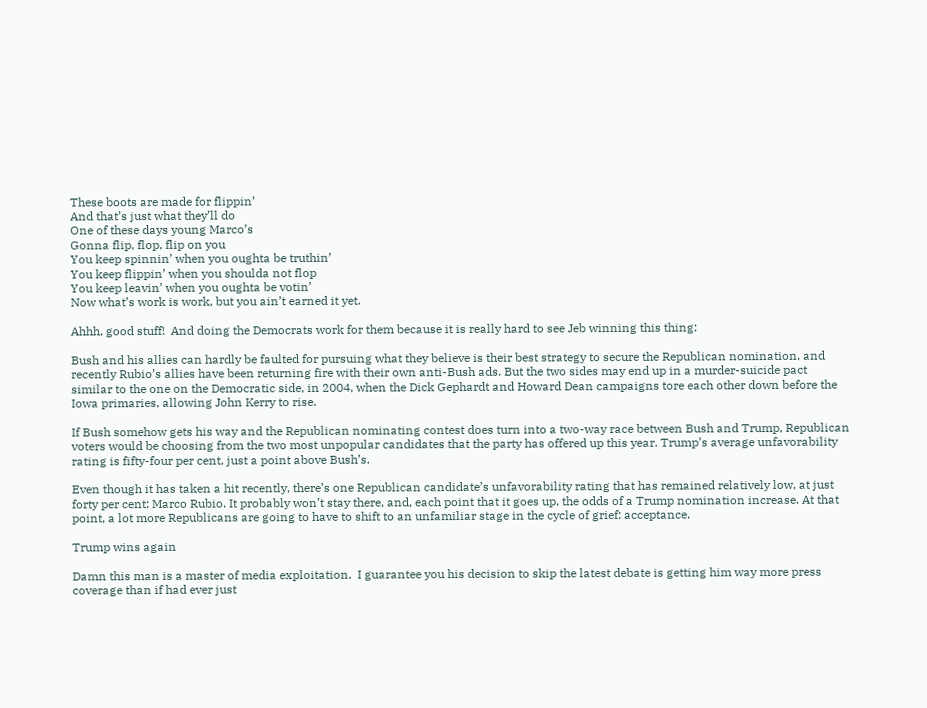These boots are made for flippin’
And that’s just what they’ll do
One of these days young Marco’s
Gonna flip, flop, flip on you
You keep spinnin’ when you oughta be truthin’
You keep flippin’ when you shoulda not flop
You keep leavin’ when you oughta be votin’
Now what’s work is work, but you ain’t earned it yet.

Ahhh, good stuff!  And doing the Democrats work for them because it is really hard to see Jeb winning this thing:

Bush and his allies can hardly be faulted for pursuing what they believe is their best strategy to secure the Republican nomination, and recently Rubio’s allies have been returning fire with their own anti-Bush ads. But the two sides may end up in a murder-suicide pact similar to the one on the Democratic side, in 2004, when the Dick Gephardt and Howard Dean campaigns tore each other down before the Iowa primaries, allowing John Kerry to rise.

If Bush somehow gets his way and the Republican nominating contest does turn into a two-way race between Bush and Trump, Republican voters would be choosing from the two most unpopular candidates that the party has offered up this year. Trump’s average unfavorability rating is fifty-four per cent, just a point above Bush’s.

Even though it has taken a hit recently, there’s one Republican candidate’s unfavorability rating that has remained relatively low, at just forty per cent: Marco Rubio. It probably won’t stay there, and, each point that it goes up, the odds of a Trump nomination increase. At that point, a lot more Republicans are going to have to shift to an unfamiliar stage in the cycle of grief: acceptance.

Trump wins again

Damn this man is a master of media exploitation.  I guarantee you his decision to skip the latest debate is getting him way more press coverage than if had ever just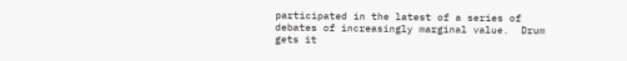participated in the latest of a series of debates of increasingly marginal value.  Drum gets it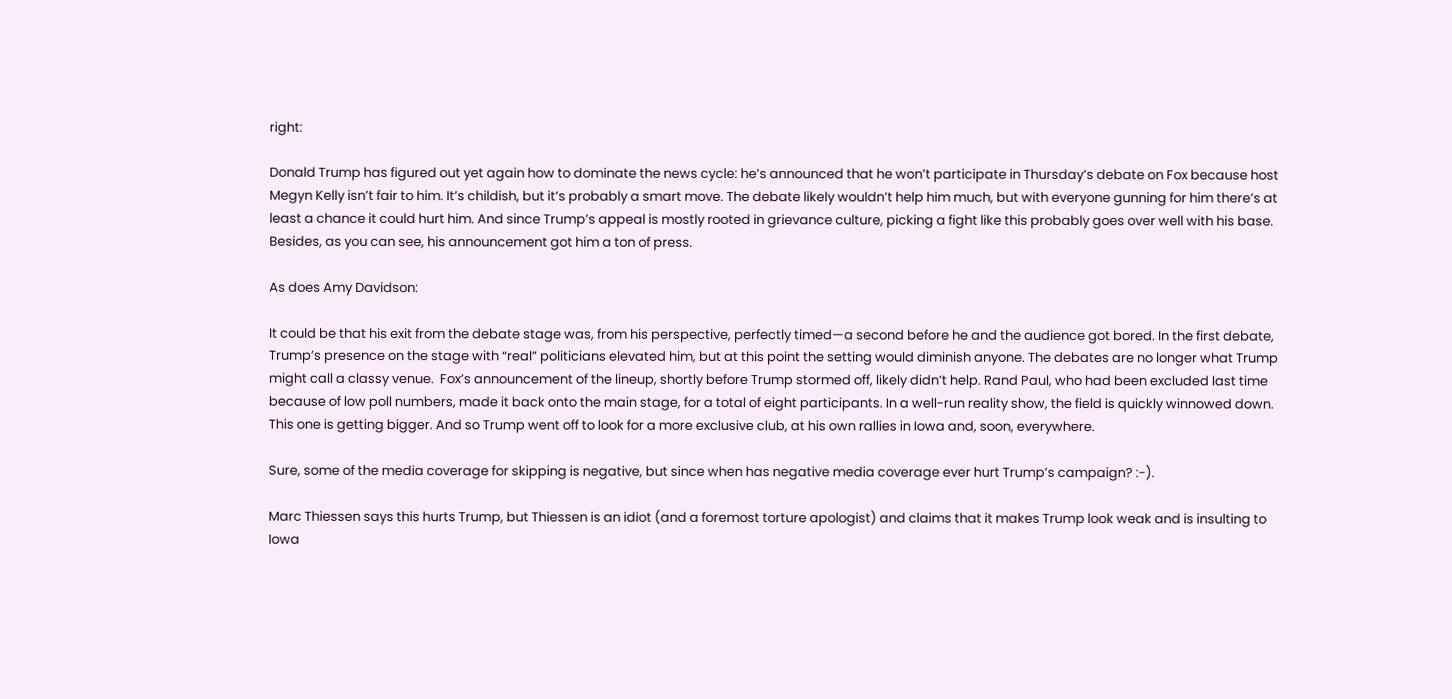right:

Donald Trump has figured out yet again how to dominate the news cycle: he’s announced that he won’t participate in Thursday’s debate on Fox because host Megyn Kelly isn’t fair to him. It’s childish, but it’s probably a smart move. The debate likely wouldn’t help him much, but with everyone gunning for him there’s at least a chance it could hurt him. And since Trump’s appeal is mostly rooted in grievance culture, picking a fight like this probably goes over well with his base. Besides, as you can see, his announcement got him a ton of press.

As does Amy Davidson:

It could be that his exit from the debate stage was, from his perspective, perfectly timed—a second before he and the audience got bored. In the first debate, Trump’s presence on the stage with “real” politicians elevated him, but at this point the setting would diminish anyone. The debates are no longer what Trump might call a classy venue.  Fox’s announcement of the lineup, shortly before Trump stormed off, likely didn’t help. Rand Paul, who had been excluded last time because of low poll numbers, made it back onto the main stage, for a total of eight participants. In a well-run reality show, the field is quickly winnowed down. This one is getting bigger. And so Trump went off to look for a more exclusive club, at his own rallies in Iowa and, soon, everywhere.

Sure, some of the media coverage for skipping is negative, but since when has negative media coverage ever hurt Trump’s campaign? :-).

Marc Thiessen says this hurts Trump, but Thiessen is an idiot (and a foremost torture apologist) and claims that it makes Trump look weak and is insulting to Iowa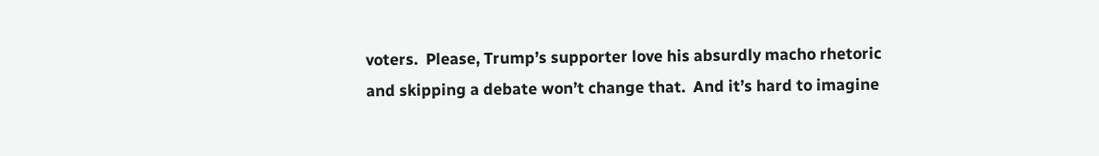voters.  Please, Trump’s supporter love his absurdly macho rhetoric and skipping a debate won’t change that.  And it’s hard to imagine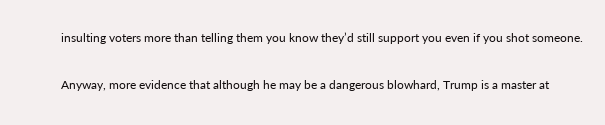insulting voters more than telling them you know they’d still support you even if you shot someone.

Anyway, more evidence that although he may be a dangerous blowhard, Trump is a master at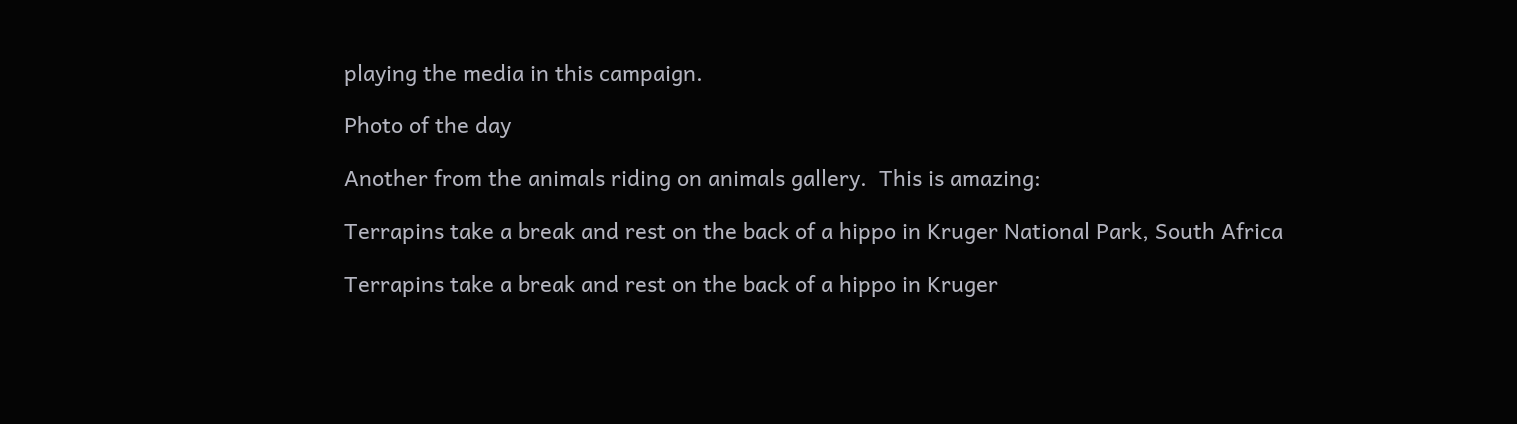playing the media in this campaign.

Photo of the day

Another from the animals riding on animals gallery.  This is amazing:

Terrapins take a break and rest on the back of a hippo in Kruger National Park, South Africa

Terrapins take a break and rest on the back of a hippo in Kruger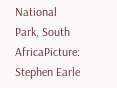National Park, South AfricaPicture: Stephen Earle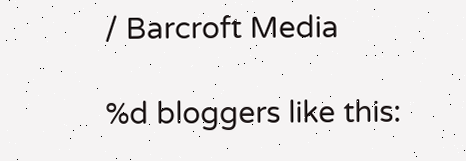/ Barcroft Media

%d bloggers like this: